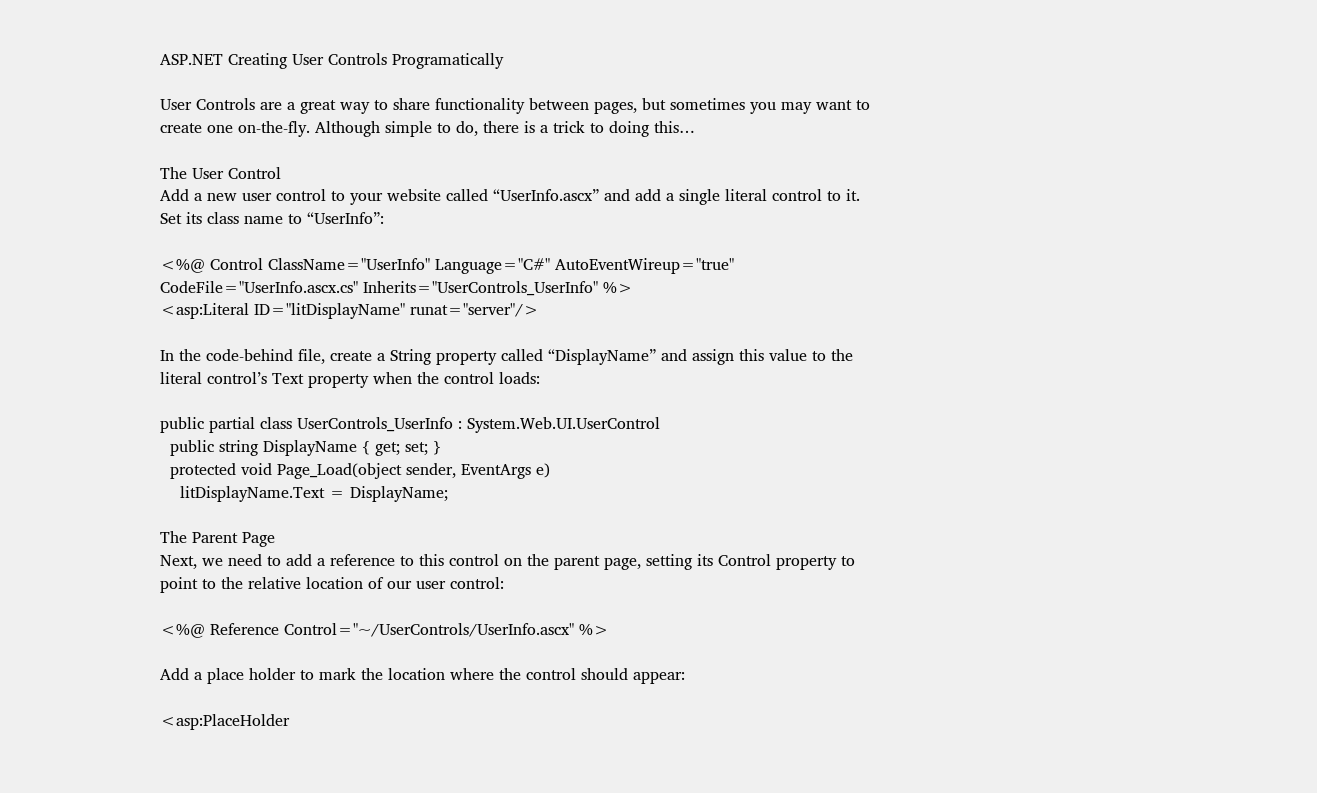ASP.NET Creating User Controls Programatically

User Controls are a great way to share functionality between pages, but sometimes you may want to create one on-the-fly. Although simple to do, there is a trick to doing this…

The User Control
Add a new user control to your website called “UserInfo.ascx” and add a single literal control to it. Set its class name to “UserInfo”:

<%@ Control ClassName="UserInfo" Language="C#" AutoEventWireup="true" CodeFile="UserInfo.ascx.cs" Inherits="UserControls_UserInfo" %>
<asp:Literal ID="litDisplayName" runat="server"/>

In the code-behind file, create a String property called “DisplayName” and assign this value to the literal control’s Text property when the control loads:

public partial class UserControls_UserInfo : System.Web.UI.UserControl
  public string DisplayName { get; set; }
  protected void Page_Load(object sender, EventArgs e)
    litDisplayName.Text = DisplayName;

The Parent Page
Next, we need to add a reference to this control on the parent page, setting its Control property to point to the relative location of our user control:

<%@ Reference Control="~/UserControls/UserInfo.ascx" %>

Add a place holder to mark the location where the control should appear:

<asp:PlaceHolder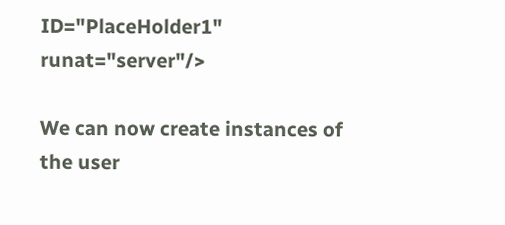ID="PlaceHolder1" runat="server"/>

We can now create instances of the user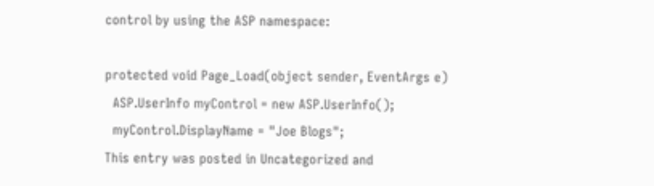control by using the ASP namespace:

protected void Page_Load(object sender, EventArgs e)
  ASP.UserInfo myControl = new ASP.UserInfo();
  myControl.DisplayName = "Joe Blogs";
This entry was posted in Uncategorized and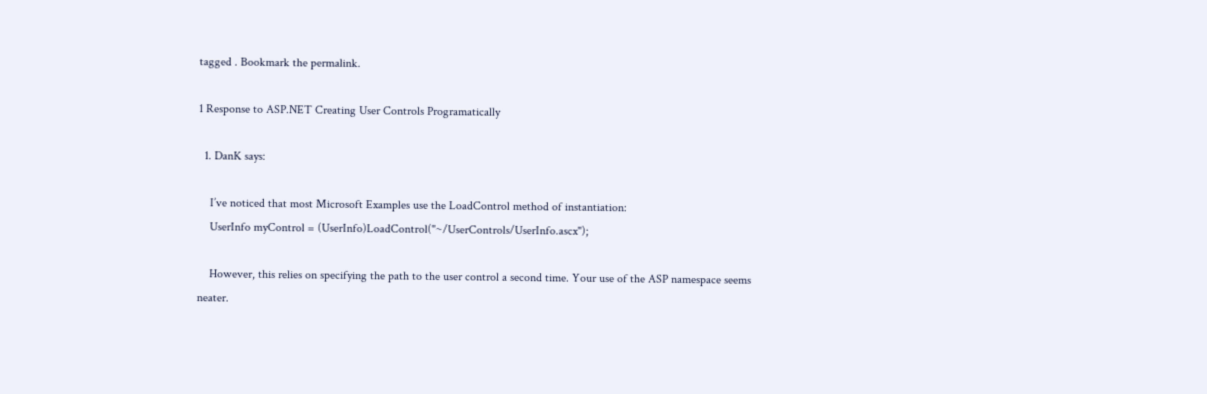tagged . Bookmark the permalink.

1 Response to ASP.NET Creating User Controls Programatically

  1. DanK says:

    I’ve noticed that most Microsoft Examples use the LoadControl method of instantiation:
    UserInfo myControl = (UserInfo)LoadControl("~/UserControls/UserInfo.ascx");

    However, this relies on specifying the path to the user control a second time. Your use of the ASP namespace seems neater.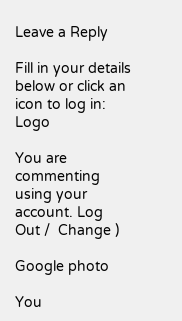Leave a Reply

Fill in your details below or click an icon to log in: Logo

You are commenting using your account. Log Out /  Change )

Google photo

You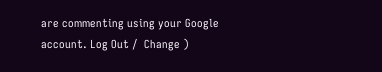are commenting using your Google account. Log Out /  Change )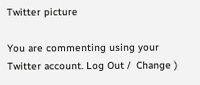Twitter picture

You are commenting using your Twitter account. Log Out /  Change )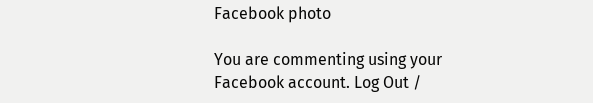Facebook photo

You are commenting using your Facebook account. Log Out /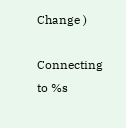Change )

Connecting to %s